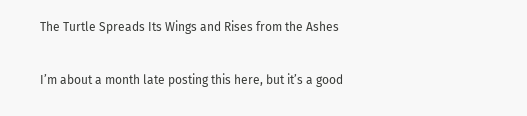The Turtle Spreads Its Wings and Rises from the Ashes

I’m about a month late posting this here, but it’s a good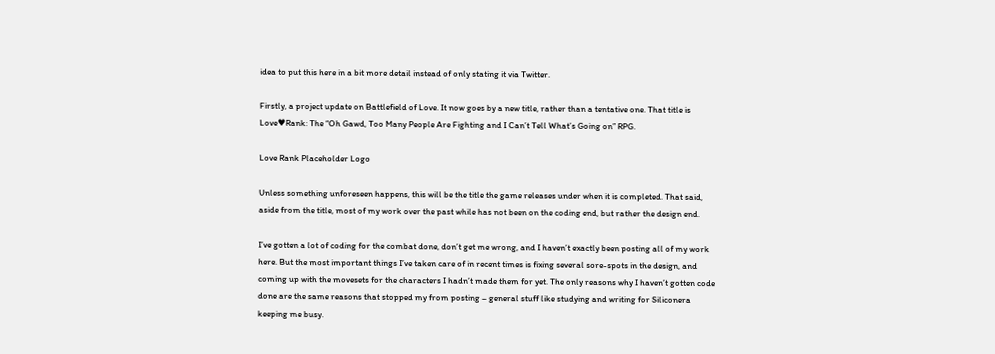idea to put this here in a bit more detail instead of only stating it via Twitter.

Firstly, a project update on Battlefield of Love. It now goes by a new title, rather than a tentative one. That title is Love♥Rank: The “Oh Gawd, Too Many People Are Fighting and I Can’t Tell What’s Going on” RPG.

Love Rank Placeholder Logo

Unless something unforeseen happens, this will be the title the game releases under when it is completed. That said, aside from the title, most of my work over the past while has not been on the coding end, but rather the design end.

I’ve gotten a lot of coding for the combat done, don’t get me wrong, and I haven’t exactly been posting all of my work here. But the most important things I’ve taken care of in recent times is fixing several sore-spots in the design, and coming up with the movesets for the characters I hadn’t made them for yet. The only reasons why I haven’t gotten code done are the same reasons that stopped my from posting – general stuff like studying and writing for Siliconera keeping me busy.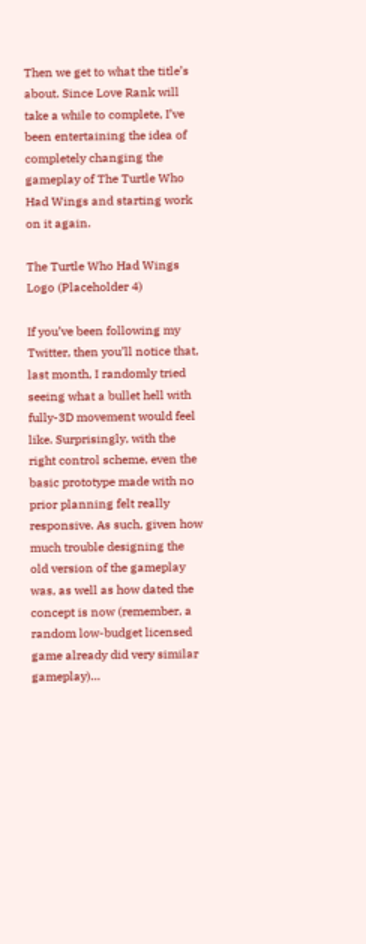Then we get to what the title’s about. Since Love Rank will take a while to complete, I’ve been entertaining the idea of completely changing the gameplay of The Turtle Who Had Wings and starting work on it again.

The Turtle Who Had Wings Logo (Placeholder 4)

If you’ve been following my Twitter, then you’ll notice that, last month, I randomly tried seeing what a bullet hell with fully-3D movement would feel like. Surprisingly, with the right control scheme, even the basic prototype made with no prior planning felt really responsive. As such, given how much trouble designing the old version of the gameplay was, as well as how dated the concept is now (remember, a random low-budget licensed game already did very similar gameplay)…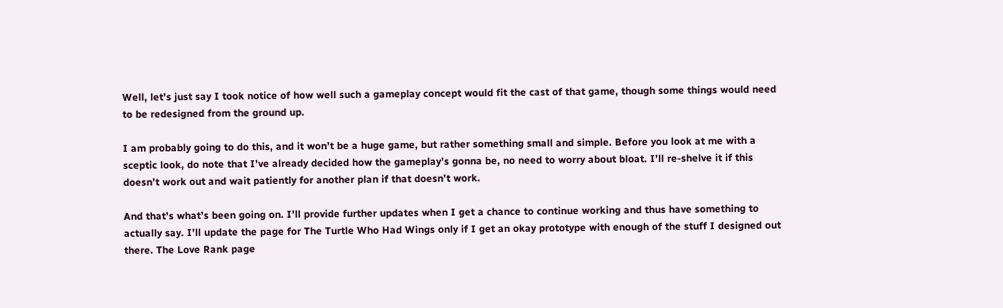Well, let’s just say I took notice of how well such a gameplay concept would fit the cast of that game, though some things would need to be redesigned from the ground up.

I am probably going to do this, and it won’t be a huge game, but rather something small and simple. Before you look at me with a sceptic look, do note that I’ve already decided how the gameplay’s gonna be, no need to worry about bloat. I’ll re-shelve it if this doesn’t work out and wait patiently for another plan if that doesn’t work.

And that’s what’s been going on. I’ll provide further updates when I get a chance to continue working and thus have something to actually say. I’ll update the page for The Turtle Who Had Wings only if I get an okay prototype with enough of the stuff I designed out there. The Love Rank page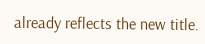already reflects the new title.